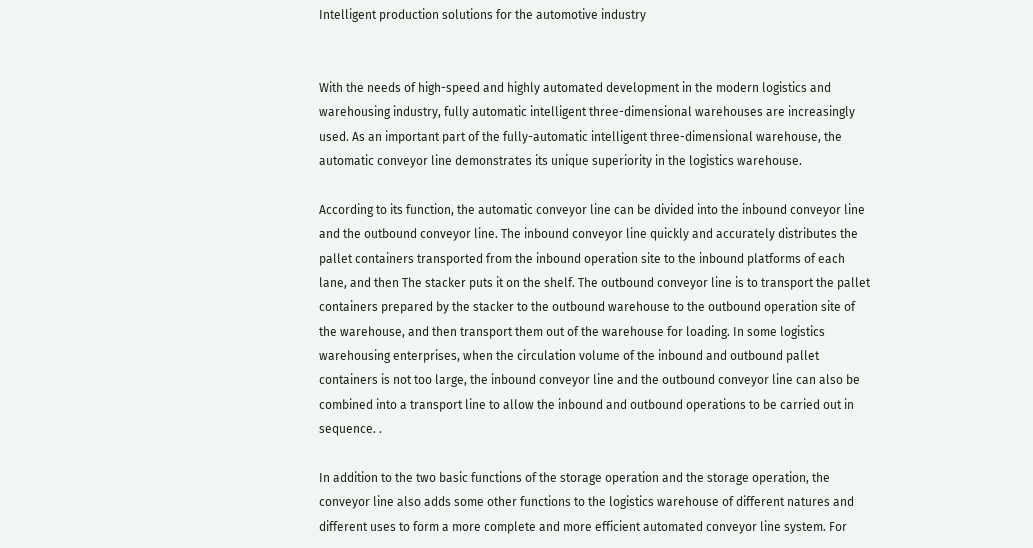Intelligent production solutions for the automotive industry


With the needs of high-speed and highly automated development in the modern logistics and warehousing industry, fully automatic intelligent three-dimensional warehouses are increasingly used. As an important part of the fully-automatic intelligent three-dimensional warehouse, the automatic conveyor line demonstrates its unique superiority in the logistics warehouse.

According to its function, the automatic conveyor line can be divided into the inbound conveyor line and the outbound conveyor line. The inbound conveyor line quickly and accurately distributes the pallet containers transported from the inbound operation site to the inbound platforms of each lane, and then The stacker puts it on the shelf. The outbound conveyor line is to transport the pallet containers prepared by the stacker to the outbound warehouse to the outbound operation site of the warehouse, and then transport them out of the warehouse for loading. In some logistics warehousing enterprises, when the circulation volume of the inbound and outbound pallet containers is not too large, the inbound conveyor line and the outbound conveyor line can also be combined into a transport line to allow the inbound and outbound operations to be carried out in sequence. .

In addition to the two basic functions of the storage operation and the storage operation, the conveyor line also adds some other functions to the logistics warehouse of different natures and different uses to form a more complete and more efficient automated conveyor line system. For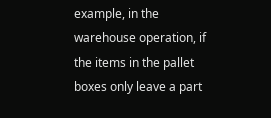example, in the warehouse operation, if the items in the pallet boxes only leave a part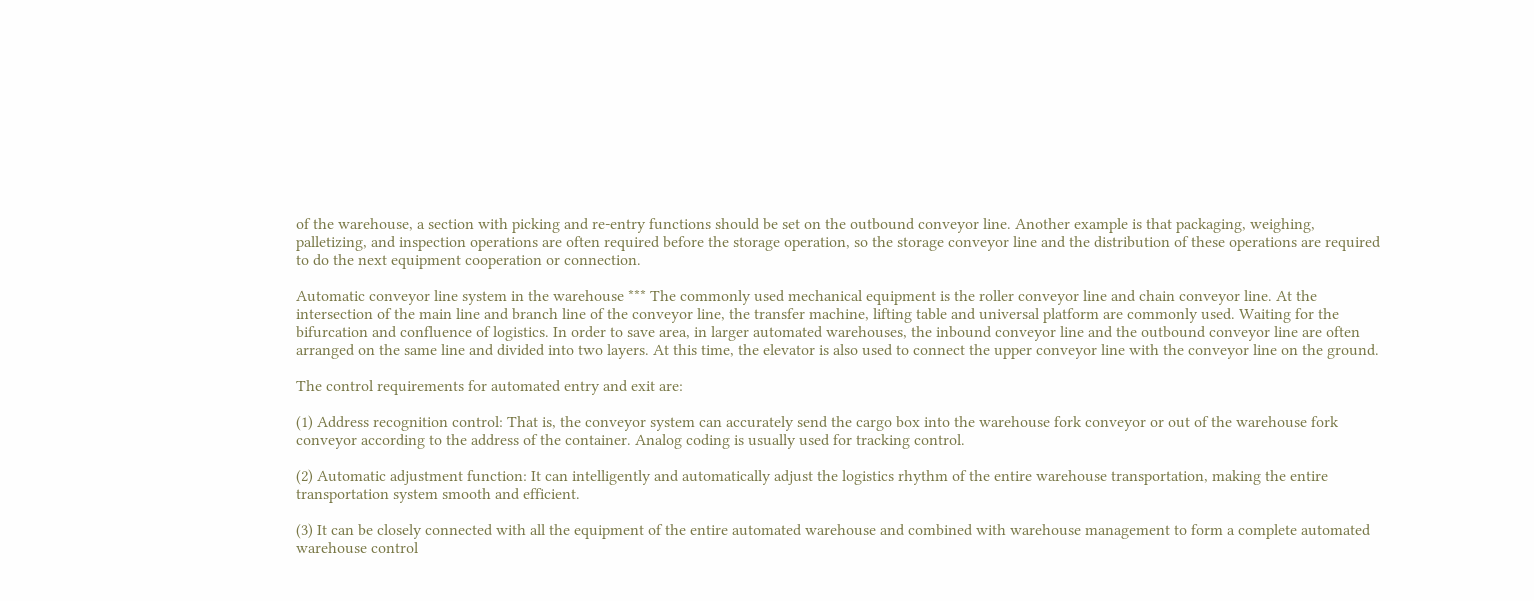of the warehouse, a section with picking and re-entry functions should be set on the outbound conveyor line. Another example is that packaging, weighing, palletizing, and inspection operations are often required before the storage operation, so the storage conveyor line and the distribution of these operations are required to do the next equipment cooperation or connection.

Automatic conveyor line system in the warehouse *** The commonly used mechanical equipment is the roller conveyor line and chain conveyor line. At the intersection of the main line and branch line of the conveyor line, the transfer machine, lifting table and universal platform are commonly used. Waiting for the bifurcation and confluence of logistics. In order to save area, in larger automated warehouses, the inbound conveyor line and the outbound conveyor line are often arranged on the same line and divided into two layers. At this time, the elevator is also used to connect the upper conveyor line with the conveyor line on the ground.

The control requirements for automated entry and exit are:

(1) Address recognition control: That is, the conveyor system can accurately send the cargo box into the warehouse fork conveyor or out of the warehouse fork conveyor according to the address of the container. Analog coding is usually used for tracking control.

(2) Automatic adjustment function: It can intelligently and automatically adjust the logistics rhythm of the entire warehouse transportation, making the entire transportation system smooth and efficient.

(3) It can be closely connected with all the equipment of the entire automated warehouse and combined with warehouse management to form a complete automated warehouse control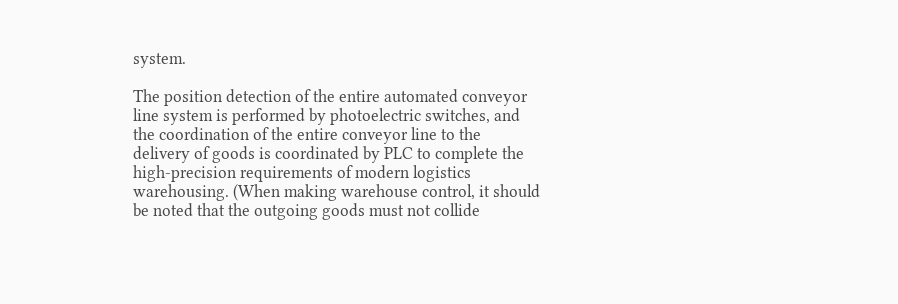system.

The position detection of the entire automated conveyor line system is performed by photoelectric switches, and the coordination of the entire conveyor line to the delivery of goods is coordinated by PLC to complete the high-precision requirements of modern logistics warehousing. (When making warehouse control, it should be noted that the outgoing goods must not collide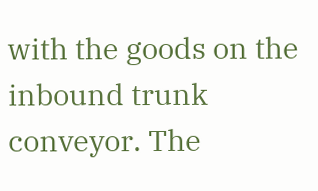with the goods on the inbound trunk conveyor. The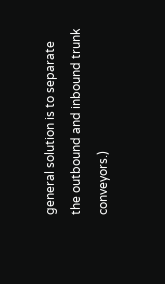general solution is to separate the outbound and inbound trunk conveyors.)